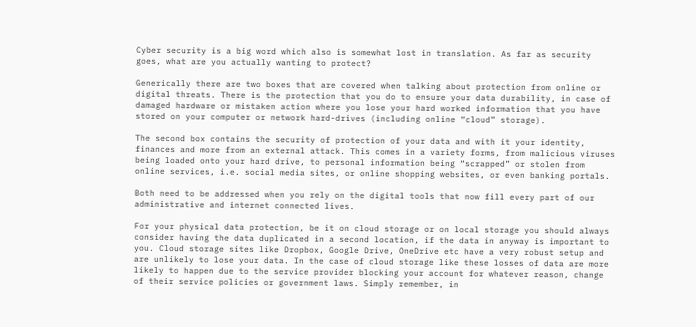Cyber security is a big word which also is somewhat lost in translation. As far as security goes, what are you actually wanting to protect?

Generically there are two boxes that are covered when talking about protection from online or digital threats. There is the protection that you do to ensure your data durability, in case of damaged hardware or mistaken action where you lose your hard worked information that you have stored on your computer or network hard-drives (including online “cloud” storage).

The second box contains the security of protection of your data and with it your identity, finances and more from an external attack. This comes in a variety forms, from malicious viruses being loaded onto your hard drive, to personal information being “scrapped” or stolen from online services, i.e. social media sites, or online shopping websites, or even banking portals.

Both need to be addressed when you rely on the digital tools that now fill every part of our administrative and internet connected lives.

For your physical data protection, be it on cloud storage or on local storage you should always consider having the data duplicated in a second location, if the data in anyway is important to you. Cloud storage sites like Dropbox, Google Drive, OneDrive etc have a very robust setup and are unlikely to lose your data. In the case of cloud storage like these losses of data are more likely to happen due to the service provider blocking your account for whatever reason, change of their service policies or government laws. Simply remember, in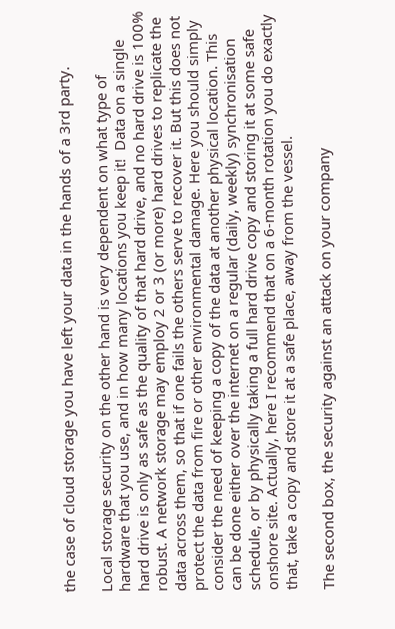the case of cloud storage you have left your data in the hands of a 3rd party.

Local storage security on the other hand is very dependent on what type of hardware that you use, and in how many locations you keep it!  Data on a single hard drive is only as safe as the quality of that hard drive, and no hard drive is 100% robust. A network storage may employ 2 or 3 (or more) hard drives to replicate the data across them, so that if one fails the others serve to recover it. But this does not protect the data from fire or other environmental damage. Here you should simply consider the need of keeping a copy of the data at another physical location. This can be done either over the internet on a regular (daily, weekly) synchronisation schedule, or by physically taking a full hard drive copy and storing it at some safe onshore site. Actually, here I recommend that on a 6-month rotation you do exactly that, take a copy and store it at a safe place, away from the vessel.

The second box, the security against an attack on your company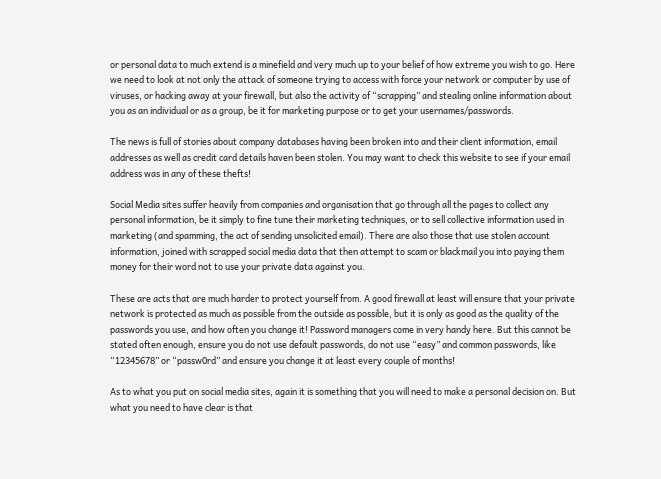or personal data to much extend is a minefield and very much up to your belief of how extreme you wish to go. Here we need to look at not only the attack of someone trying to access with force your network or computer by use of viruses, or hacking away at your firewall, but also the activity of “scrapping” and stealing online information about you as an individual or as a group, be it for marketing purpose or to get your usernames/passwords.

The news is full of stories about company databases having been broken into and their client information, email addresses as well as credit card details haven been stolen. You may want to check this website to see if your email address was in any of these thefts!

Social Media sites suffer heavily from companies and organisation that go through all the pages to collect any personal information, be it simply to fine tune their marketing techniques, or to sell collective information used in marketing (and spamming, the act of sending unsolicited email). There are also those that use stolen account information, joined with scrapped social media data that then attempt to scam or blackmail you into paying them money for their word not to use your private data against you.

These are acts that are much harder to protect yourself from. A good firewall at least will ensure that your private network is protected as much as possible from the outside as possible, but it is only as good as the quality of the passwords you use, and how often you change it! Password managers come in very handy here. But this cannot be stated often enough, ensure you do not use default passwords, do not use “easy” and common passwords, like “12345678” or “passw0rd” and ensure you change it at least every couple of months!

As to what you put on social media sites, again it is something that you will need to make a personal decision on. But what you need to have clear is that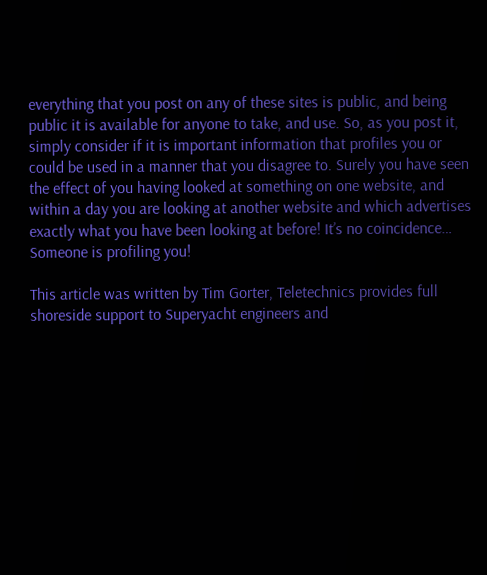everything that you post on any of these sites is public, and being public it is available for anyone to take, and use. So, as you post it, simply consider if it is important information that profiles you or could be used in a manner that you disagree to. Surely you have seen the effect of you having looked at something on one website, and within a day you are looking at another website and which advertises exactly what you have been looking at before! It’s no coincidence… Someone is profiling you!

This article was written by Tim Gorter, Teletechnics provides full shoreside support to Superyacht engineers and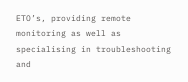ETO’s, providing remote monitoring as well as specialising in troubleshooting and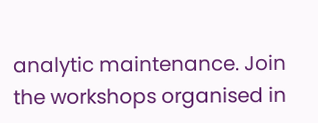analytic maintenance. Join the workshops organised in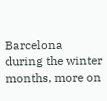Barcelona during the winter months, more on